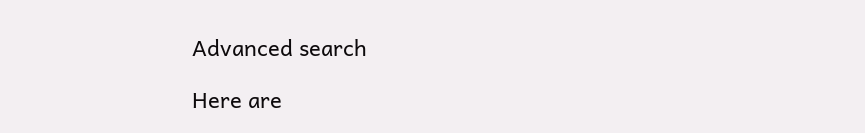Advanced search

Here are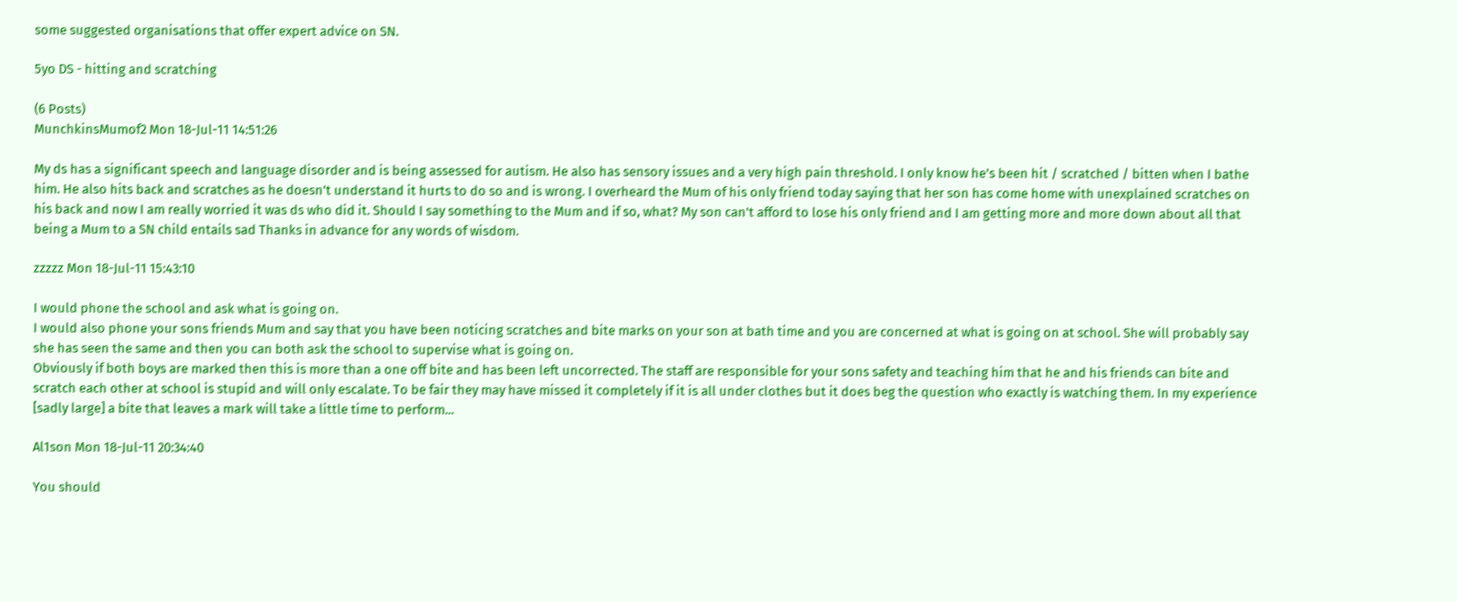some suggested organisations that offer expert advice on SN.

5yo DS - hitting and scratching

(6 Posts)
MunchkinsMumof2 Mon 18-Jul-11 14:51:26

My ds has a significant speech and language disorder and is being assessed for autism. He also has sensory issues and a very high pain threshold. I only know he's been hit / scratched / bitten when I bathe him. He also hits back and scratches as he doesn't understand it hurts to do so and is wrong. I overheard the Mum of his only friend today saying that her son has come home with unexplained scratches on his back and now I am really worried it was ds who did it. Should I say something to the Mum and if so, what? My son can't afford to lose his only friend and I am getting more and more down about all that being a Mum to a SN child entails sad Thanks in advance for any words of wisdom.

zzzzz Mon 18-Jul-11 15:43:10

I would phone the school and ask what is going on.
I would also phone your sons friends Mum and say that you have been noticing scratches and bite marks on your son at bath time and you are concerned at what is going on at school. She will probably say she has seen the same and then you can both ask the school to supervise what is going on.
Obviously if both boys are marked then this is more than a one off bite and has been left uncorrected. The staff are responsible for your sons safety and teaching him that he and his friends can bite and scratch each other at school is stupid and will only escalate. To be fair they may have missed it completely if it is all under clothes but it does beg the question who exactly is watching them. In my experience [sadly large] a bite that leaves a mark will take a little time to perform...

Al1son Mon 18-Jul-11 20:34:40

You should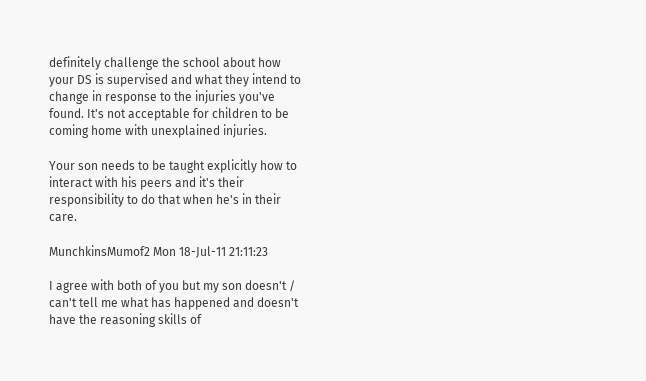definitely challenge the school about how your DS is supervised and what they intend to change in response to the injuries you've found. It's not acceptable for children to be coming home with unexplained injuries.

Your son needs to be taught explicitly how to interact with his peers and it's their responsibility to do that when he's in their care.

MunchkinsMumof2 Mon 18-Jul-11 21:11:23

I agree with both of you but my son doesn't / can't tell me what has happened and doesn't have the reasoning skills of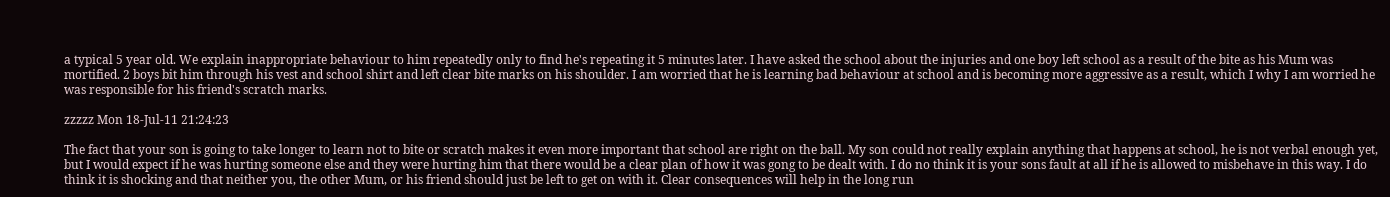a typical 5 year old. We explain inappropriate behaviour to him repeatedly only to find he's repeating it 5 minutes later. I have asked the school about the injuries and one boy left school as a result of the bite as his Mum was mortified. 2 boys bit him through his vest and school shirt and left clear bite marks on his shoulder. I am worried that he is learning bad behaviour at school and is becoming more aggressive as a result, which I why I am worried he was responsible for his friend's scratch marks.

zzzzz Mon 18-Jul-11 21:24:23

The fact that your son is going to take longer to learn not to bite or scratch makes it even more important that school are right on the ball. My son could not really explain anything that happens at school, he is not verbal enough yet, but I would expect if he was hurting someone else and they were hurting him that there would be a clear plan of how it was gong to be dealt with. I do no think it is your sons fault at all if he is allowed to misbehave in this way. I do think it is shocking and that neither you, the other Mum, or his friend should just be left to get on with it. Clear consequences will help in the long run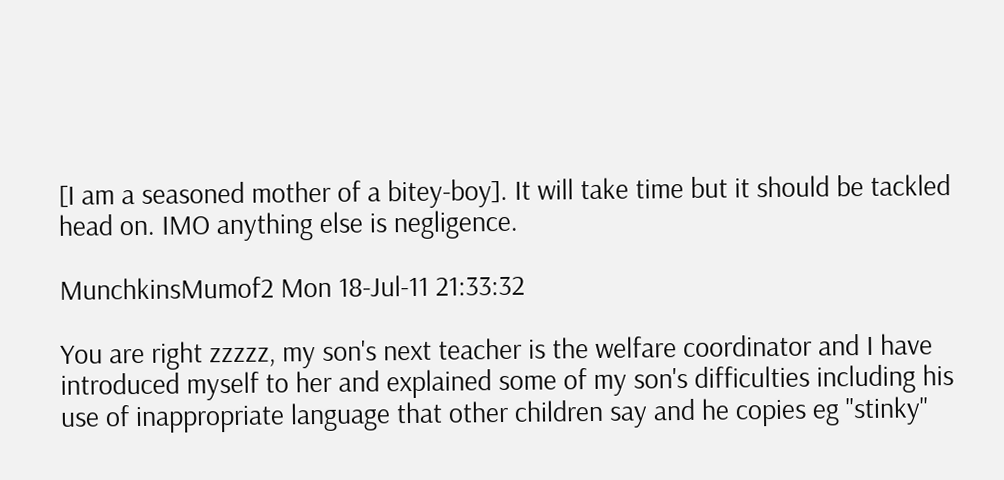[I am a seasoned mother of a bitey-boy]. It will take time but it should be tackled head on. IMO anything else is negligence.

MunchkinsMumof2 Mon 18-Jul-11 21:33:32

You are right zzzzz, my son's next teacher is the welfare coordinator and I have introduced myself to her and explained some of my son's difficulties including his use of inappropriate language that other children say and he copies eg "stinky"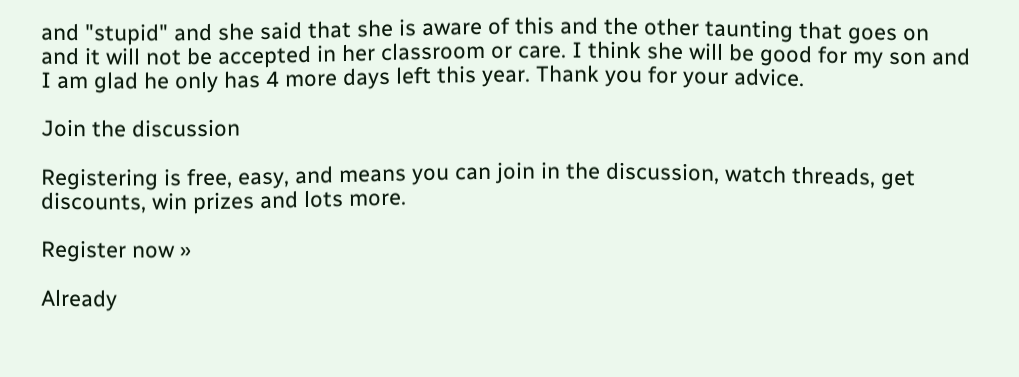and "stupid" and she said that she is aware of this and the other taunting that goes on and it will not be accepted in her classroom or care. I think she will be good for my son and I am glad he only has 4 more days left this year. Thank you for your advice.

Join the discussion

Registering is free, easy, and means you can join in the discussion, watch threads, get discounts, win prizes and lots more.

Register now »

Already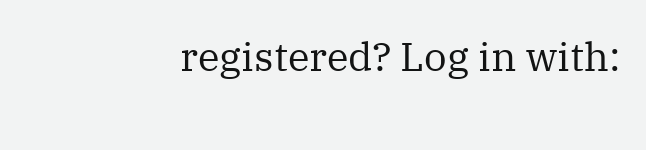registered? Log in with: